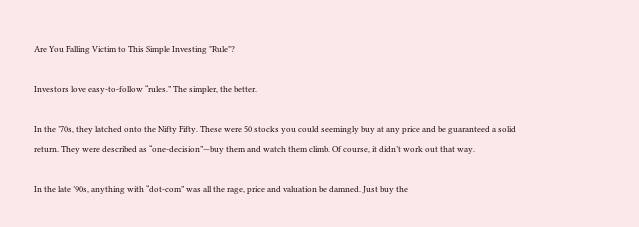Are You Falling Victim to This Simple Investing "Rule"?

Investors love easy-to-follow “rules.” The simpler, the better.

In the ’70s, they latched onto the Nifty Fifty. These were 50 stocks you could seemingly buy at any price and be guaranteed a solid return. They were described as “one-decision”—buy them and watch them climb. Of course, it didn’t work out that way.

In the late ’90s, anything with “dot-com” was all the rage, price and valuation be damned. Just buy the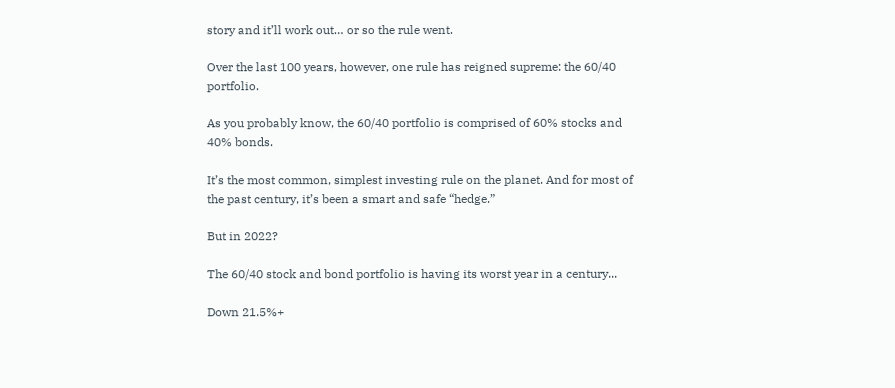story and it’ll work out… or so the rule went.

Over the last 100 years, however, one rule has reigned supreme: the 60/40 portfolio.

As you probably know, the 60/40 portfolio is comprised of 60% stocks and 40% bonds.

It’s the most common, simplest investing rule on the planet. And for most of the past century, it’s been a smart and safe “hedge.”

But in 2022?

The 60/40 stock and bond portfolio is having its worst year in a century...

Down 21.5%+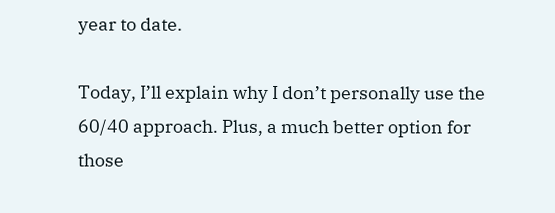year to date.

Today, I’ll explain why I don’t personally use the 60/40 approach. Plus, a much better option for those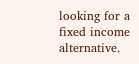looking for a fixed income alternative.